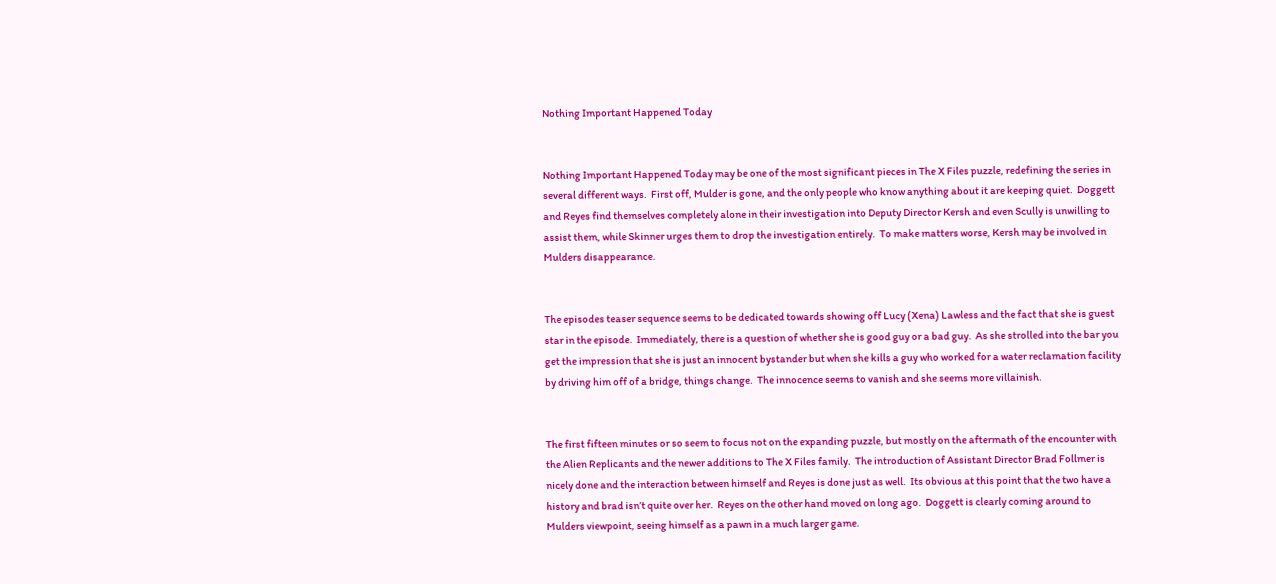Nothing Important Happened Today


Nothing Important Happened Today may be one of the most significant pieces in The X Files puzzle, redefining the series in several different ways.  First off, Mulder is gone, and the only people who know anything about it are keeping quiet.  Doggett and Reyes find themselves completely alone in their investigation into Deputy Director Kersh and even Scully is unwilling to assist them, while Skinner urges them to drop the investigation entirely.  To make matters worse, Kersh may be involved in Mulders disappearance.


The episodes teaser sequence seems to be dedicated towards showing off Lucy (Xena) Lawless and the fact that she is guest star in the episode.  Immediately, there is a question of whether she is good guy or a bad guy.  As she strolled into the bar you get the impression that she is just an innocent bystander but when she kills a guy who worked for a water reclamation facility by driving him off of a bridge, things change.  The innocence seems to vanish and she seems more villainish.


The first fifteen minutes or so seem to focus not on the expanding puzzle, but mostly on the aftermath of the encounter with the Alien Replicants and the newer additions to The X Files family.  The introduction of Assistant Director Brad Follmer is nicely done and the interaction between himself and Reyes is done just as well.  Its obvious at this point that the two have a history and brad isn’t quite over her.  Reyes on the other hand moved on long ago.  Doggett is clearly coming around to Mulders viewpoint, seeing himself as a pawn in a much larger game.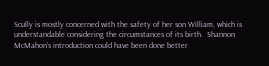Scully is mostly concerned with the safety of her son William, which is understandable considering the circumstances of its birth.  Shannon McMahon’s introduction could have been done better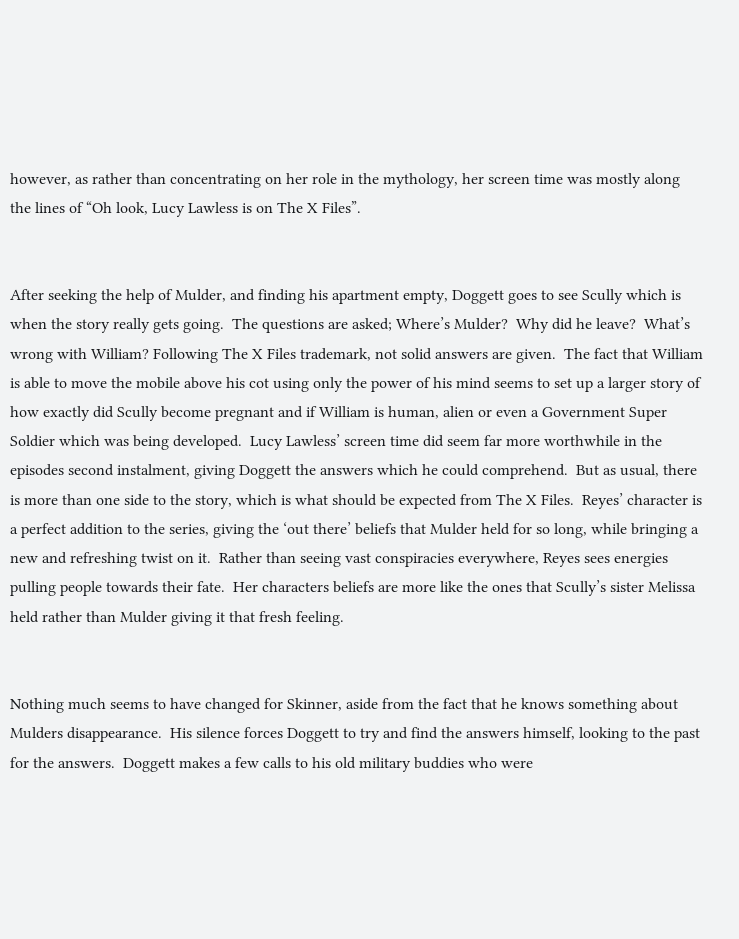however, as rather than concentrating on her role in the mythology, her screen time was mostly along the lines of “Oh look, Lucy Lawless is on The X Files”.


After seeking the help of Mulder, and finding his apartment empty, Doggett goes to see Scully which is when the story really gets going.  The questions are asked; Where’s Mulder?  Why did he leave?  What’s wrong with William? Following The X Files trademark, not solid answers are given.  The fact that William is able to move the mobile above his cot using only the power of his mind seems to set up a larger story of how exactly did Scully become pregnant and if William is human, alien or even a Government Super Soldier which was being developed.  Lucy Lawless’ screen time did seem far more worthwhile in the episodes second instalment, giving Doggett the answers which he could comprehend.  But as usual, there is more than one side to the story, which is what should be expected from The X Files.  Reyes’ character is a perfect addition to the series, giving the ‘out there’ beliefs that Mulder held for so long, while bringing a new and refreshing twist on it.  Rather than seeing vast conspiracies everywhere, Reyes sees energies pulling people towards their fate.  Her characters beliefs are more like the ones that Scully’s sister Melissa held rather than Mulder giving it that fresh feeling.


Nothing much seems to have changed for Skinner, aside from the fact that he knows something about Mulders disappearance.  His silence forces Doggett to try and find the answers himself, looking to the past for the answers.  Doggett makes a few calls to his old military buddies who were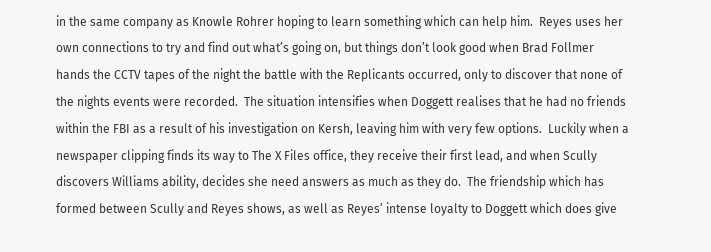in the same company as Knowle Rohrer hoping to learn something which can help him.  Reyes uses her own connections to try and find out what’s going on, but things don’t look good when Brad Follmer hands the CCTV tapes of the night the battle with the Replicants occurred, only to discover that none of the nights events were recorded.  The situation intensifies when Doggett realises that he had no friends within the FBI as a result of his investigation on Kersh, leaving him with very few options.  Luckily when a newspaper clipping finds its way to The X Files office, they receive their first lead, and when Scully discovers Williams ability, decides she need answers as much as they do.  The friendship which has formed between Scully and Reyes shows, as well as Reyes’ intense loyalty to Doggett which does give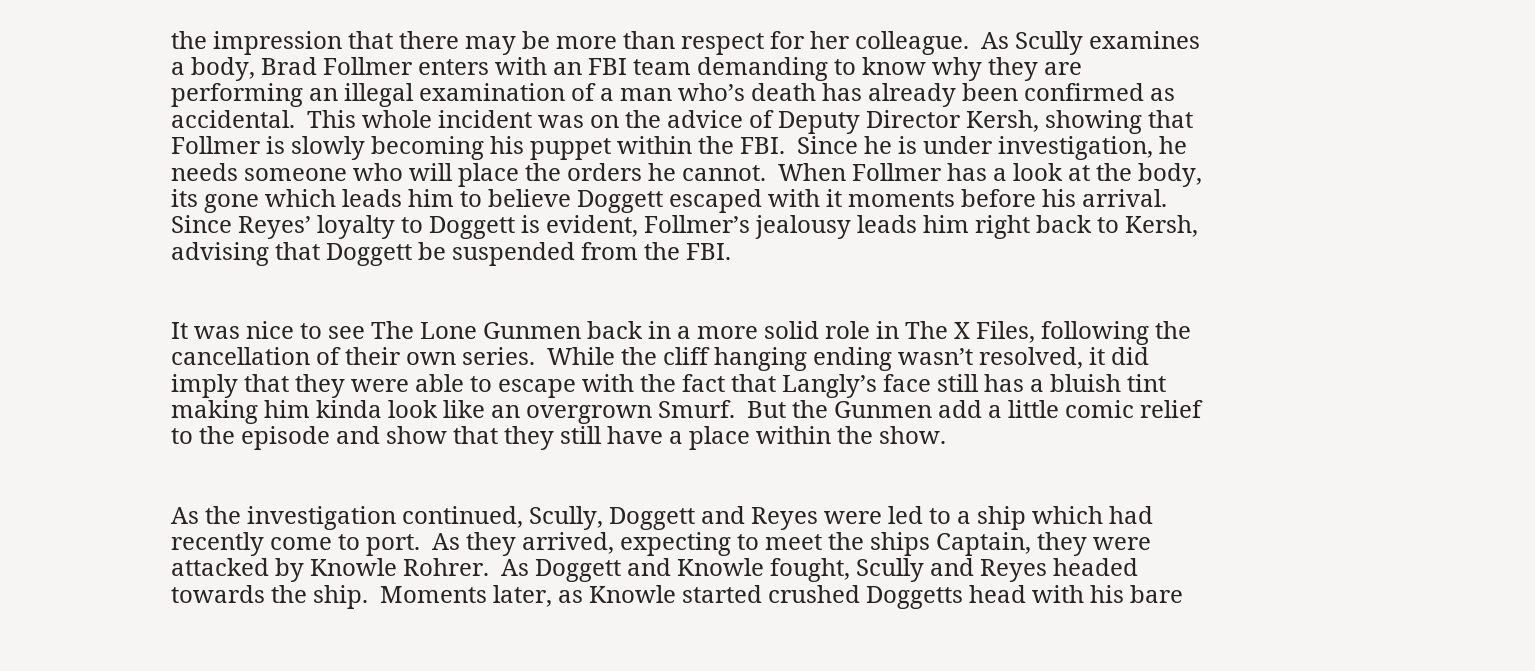the impression that there may be more than respect for her colleague.  As Scully examines a body, Brad Follmer enters with an FBI team demanding to know why they are performing an illegal examination of a man who’s death has already been confirmed as accidental.  This whole incident was on the advice of Deputy Director Kersh, showing that Follmer is slowly becoming his puppet within the FBI.  Since he is under investigation, he needs someone who will place the orders he cannot.  When Follmer has a look at the body, its gone which leads him to believe Doggett escaped with it moments before his arrival.  Since Reyes’ loyalty to Doggett is evident, Follmer’s jealousy leads him right back to Kersh, advising that Doggett be suspended from the FBI.


It was nice to see The Lone Gunmen back in a more solid role in The X Files, following the cancellation of their own series.  While the cliff hanging ending wasn’t resolved, it did imply that they were able to escape with the fact that Langly’s face still has a bluish tint making him kinda look like an overgrown Smurf.  But the Gunmen add a little comic relief to the episode and show that they still have a place within the show.


As the investigation continued, Scully, Doggett and Reyes were led to a ship which had recently come to port.  As they arrived, expecting to meet the ships Captain, they were attacked by Knowle Rohrer.  As Doggett and Knowle fought, Scully and Reyes headed towards the ship.  Moments later, as Knowle started crushed Doggetts head with his bare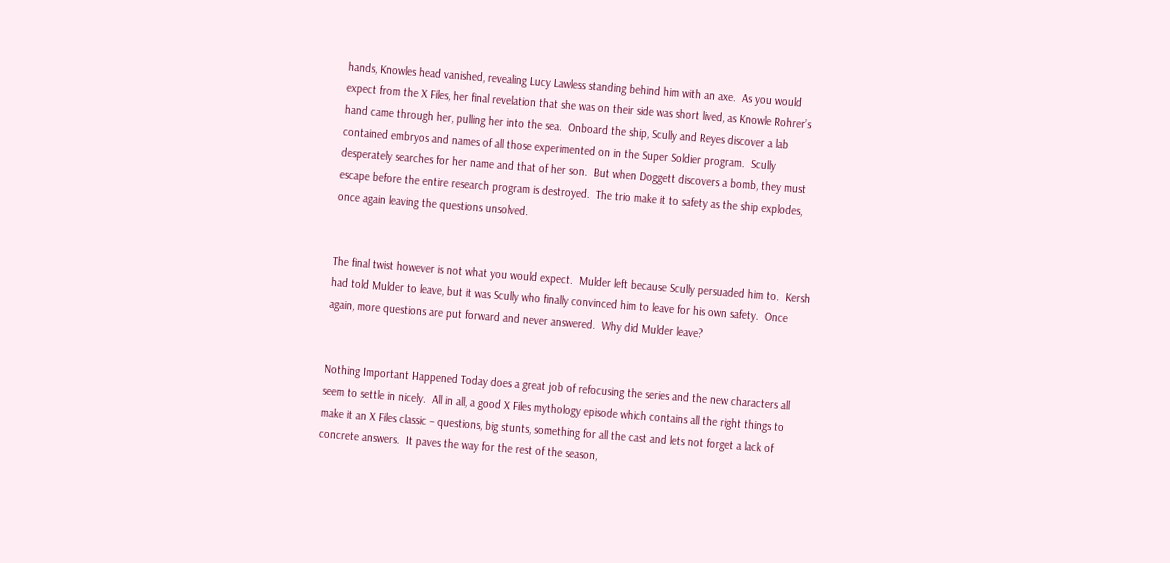hands, Knowles head vanished, revealing Lucy Lawless standing behind him with an axe.  As you would expect from the X Files, her final revelation that she was on their side was short lived, as Knowle Rohrer’s hand came through her, pulling her into the sea.  Onboard the ship, Scully and Reyes discover a lab contained embryos and names of all those experimented on in the Super Soldier program.  Scully desperately searches for her name and that of her son.  But when Doggett discovers a bomb, they must escape before the entire research program is destroyed.  The trio make it to safety as the ship explodes, once again leaving the questions unsolved.


The final twist however is not what you would expect.  Mulder left because Scully persuaded him to.  Kersh had told Mulder to leave, but it was Scully who finally convinced him to leave for his own safety.  Once again, more questions are put forward and never answered.  Why did Mulder leave?


Nothing Important Happened Today does a great job of refocusing the series and the new characters all seem to settle in nicely.  All in all, a good X Files mythology episode which contains all the right things to make it an X Files classic – questions, big stunts, something for all the cast and lets not forget a lack of concrete answers.  It paves the way for the rest of the season,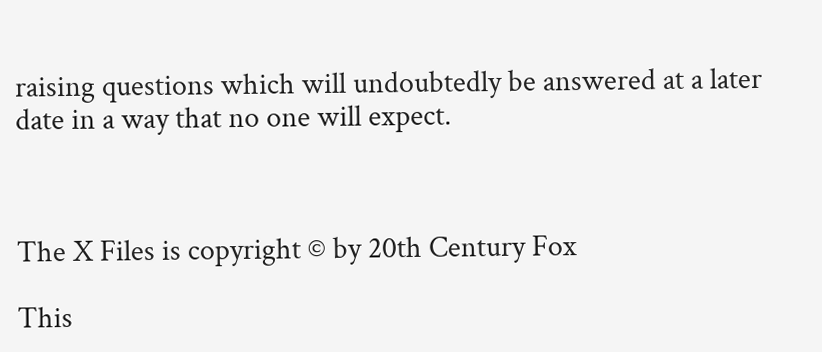raising questions which will undoubtedly be answered at a later date in a way that no one will expect.



The X Files is copyright © by 20th Century Fox

This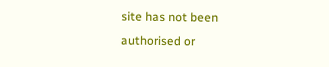site has not been authorised or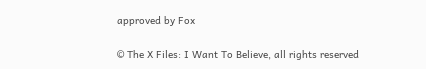approved by Fox

© The X Files: I Want To Believe, all rights reserved